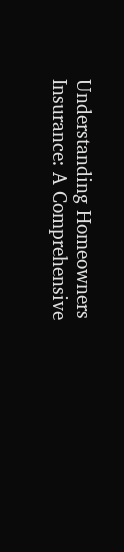Understanding Homeowners Insurance: A Comprehensive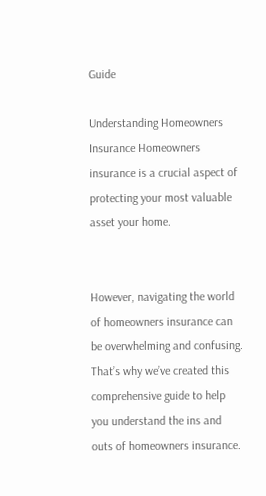Guide

Understanding Homeowners Insurance Homeowners insurance is a crucial aspect of protecting your most valuable asset your home.


However, navigating the world of homeowners insurance can be overwhelming and confusing. That’s why we’ve created this comprehensive guide to help you understand the ins and outs of homeowners insurance.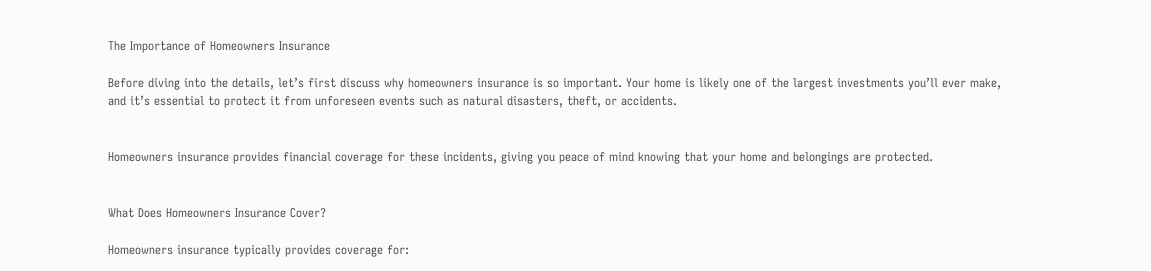The Importance of Homeowners Insurance

Before diving into the details, let’s first discuss why homeowners insurance is so important. Your home is likely one of the largest investments you’ll ever make, and it’s essential to protect it from unforeseen events such as natural disasters, theft, or accidents.


Homeowners insurance provides financial coverage for these incidents, giving you peace of mind knowing that your home and belongings are protected.


What Does Homeowners Insurance Cover?

Homeowners insurance typically provides coverage for: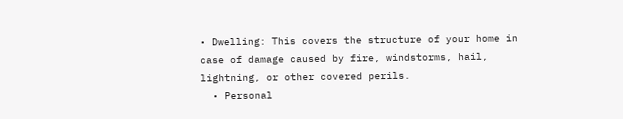• Dwelling: This covers the structure of your home in case of damage caused by fire, windstorms, hail, lightning, or other covered perils.
  • Personal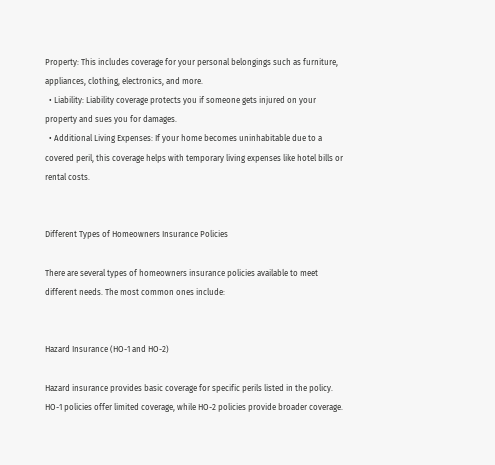Property: This includes coverage for your personal belongings such as furniture, appliances, clothing, electronics, and more.
  • Liability: Liability coverage protects you if someone gets injured on your property and sues you for damages.
  • Additional Living Expenses: If your home becomes uninhabitable due to a covered peril, this coverage helps with temporary living expenses like hotel bills or rental costs.


Different Types of Homeowners Insurance Policies

There are several types of homeowners insurance policies available to meet different needs. The most common ones include:


Hazard Insurance (HO-1 and HO-2)

Hazard insurance provides basic coverage for specific perils listed in the policy. HO-1 policies offer limited coverage, while HO-2 policies provide broader coverage.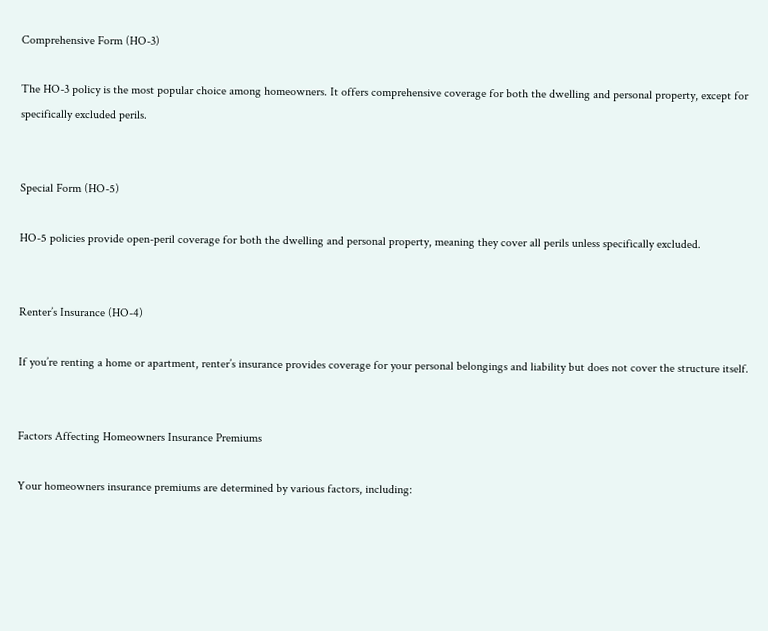Comprehensive Form (HO-3)

The HO-3 policy is the most popular choice among homeowners. It offers comprehensive coverage for both the dwelling and personal property, except for specifically excluded perils.


Special Form (HO-5)

HO-5 policies provide open-peril coverage for both the dwelling and personal property, meaning they cover all perils unless specifically excluded.


Renter’s Insurance (HO-4)

If you’re renting a home or apartment, renter’s insurance provides coverage for your personal belongings and liability but does not cover the structure itself.


Factors Affecting Homeowners Insurance Premiums

Your homeowners insurance premiums are determined by various factors, including: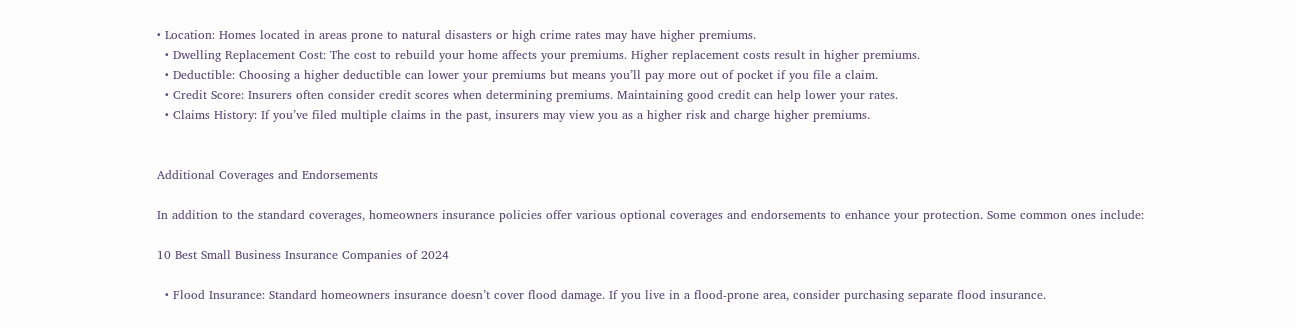• Location: Homes located in areas prone to natural disasters or high crime rates may have higher premiums.
  • Dwelling Replacement Cost: The cost to rebuild your home affects your premiums. Higher replacement costs result in higher premiums.
  • Deductible: Choosing a higher deductible can lower your premiums but means you’ll pay more out of pocket if you file a claim.
  • Credit Score: Insurers often consider credit scores when determining premiums. Maintaining good credit can help lower your rates.
  • Claims History: If you’ve filed multiple claims in the past, insurers may view you as a higher risk and charge higher premiums.


Additional Coverages and Endorsements

In addition to the standard coverages, homeowners insurance policies offer various optional coverages and endorsements to enhance your protection. Some common ones include:

10 Best Small Business Insurance Companies of 2024

  • Flood Insurance: Standard homeowners insurance doesn’t cover flood damage. If you live in a flood-prone area, consider purchasing separate flood insurance.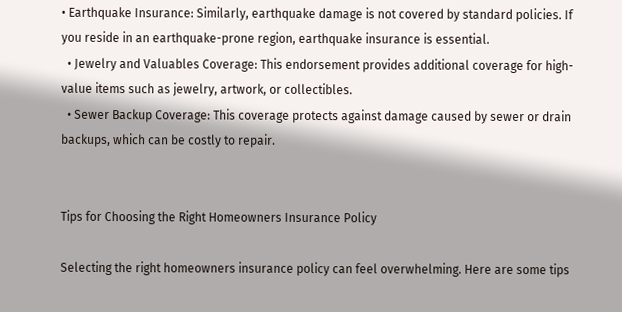• Earthquake Insurance: Similarly, earthquake damage is not covered by standard policies. If you reside in an earthquake-prone region, earthquake insurance is essential.
  • Jewelry and Valuables Coverage: This endorsement provides additional coverage for high-value items such as jewelry, artwork, or collectibles.
  • Sewer Backup Coverage: This coverage protects against damage caused by sewer or drain backups, which can be costly to repair.


Tips for Choosing the Right Homeowners Insurance Policy

Selecting the right homeowners insurance policy can feel overwhelming. Here are some tips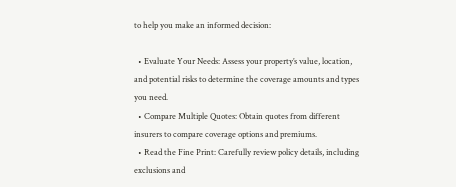to help you make an informed decision:

  • Evaluate Your Needs: Assess your property’s value, location, and potential risks to determine the coverage amounts and types you need.
  • Compare Multiple Quotes: Obtain quotes from different insurers to compare coverage options and premiums.
  • Read the Fine Print: Carefully review policy details, including exclusions and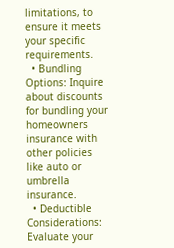limitations, to ensure it meets your specific requirements.
  • Bundling Options: Inquire about discounts for bundling your homeowners insurance with other policies like auto or umbrella insurance.
  • Deductible Considerations: Evaluate your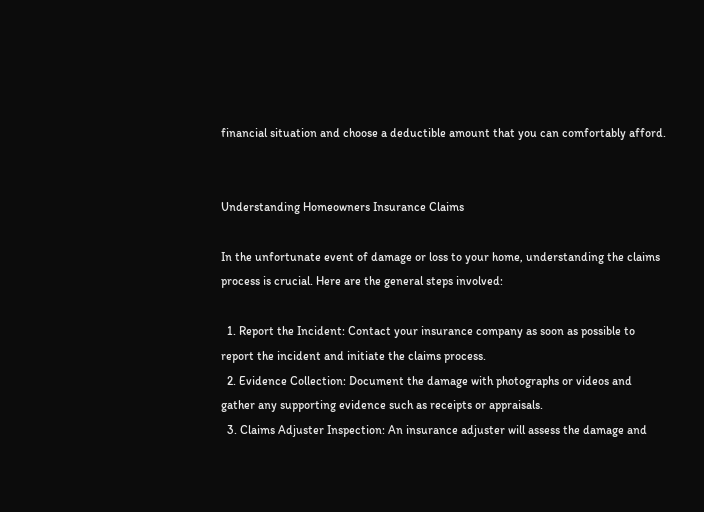financial situation and choose a deductible amount that you can comfortably afford.


Understanding Homeowners Insurance Claims

In the unfortunate event of damage or loss to your home, understanding the claims process is crucial. Here are the general steps involved:

  1. Report the Incident: Contact your insurance company as soon as possible to report the incident and initiate the claims process.
  2. Evidence Collection: Document the damage with photographs or videos and gather any supporting evidence such as receipts or appraisals.
  3. Claims Adjuster Inspection: An insurance adjuster will assess the damage and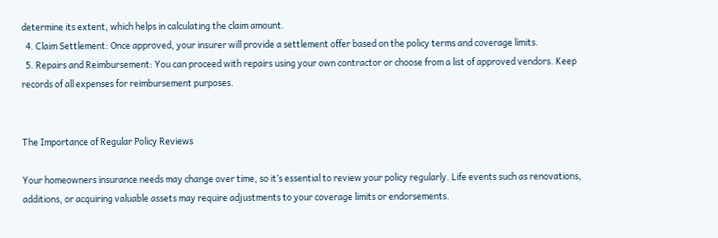determine its extent, which helps in calculating the claim amount.
  4. Claim Settlement: Once approved, your insurer will provide a settlement offer based on the policy terms and coverage limits.
  5. Repairs and Reimbursement: You can proceed with repairs using your own contractor or choose from a list of approved vendors. Keep records of all expenses for reimbursement purposes.


The Importance of Regular Policy Reviews

Your homeowners insurance needs may change over time, so it’s essential to review your policy regularly. Life events such as renovations, additions, or acquiring valuable assets may require adjustments to your coverage limits or endorsements.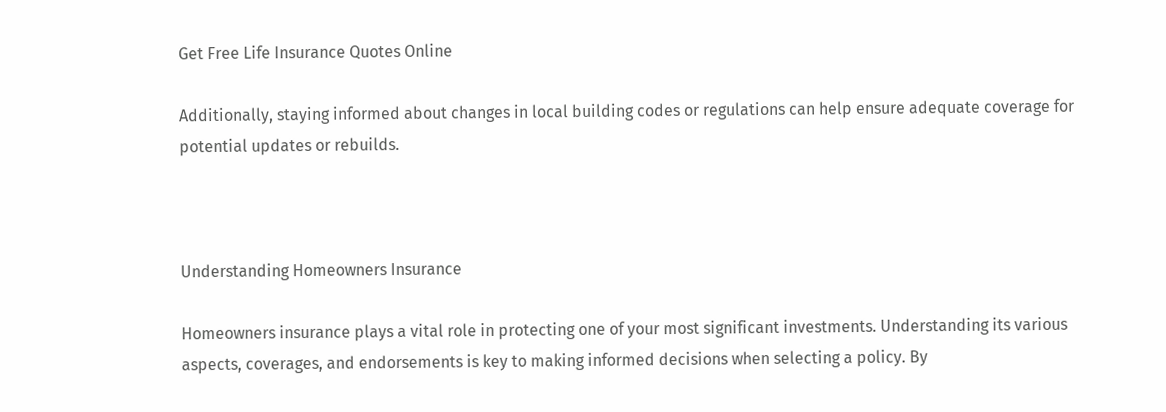Get Free Life Insurance Quotes Online

Additionally, staying informed about changes in local building codes or regulations can help ensure adequate coverage for potential updates or rebuilds.



Understanding Homeowners Insurance

Homeowners insurance plays a vital role in protecting one of your most significant investments. Understanding its various aspects, coverages, and endorsements is key to making informed decisions when selecting a policy. By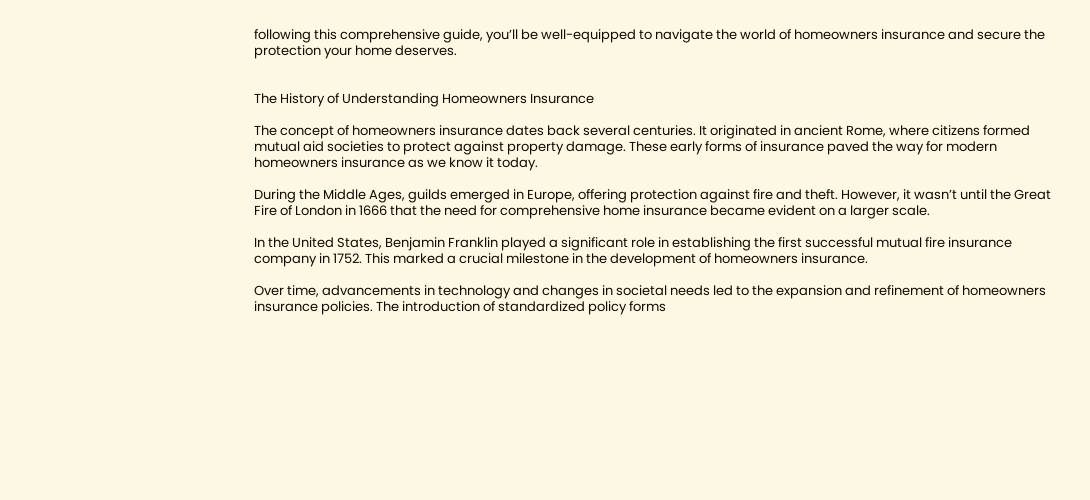following this comprehensive guide, you’ll be well-equipped to navigate the world of homeowners insurance and secure the protection your home deserves.


The History of Understanding Homeowners Insurance

The concept of homeowners insurance dates back several centuries. It originated in ancient Rome, where citizens formed mutual aid societies to protect against property damage. These early forms of insurance paved the way for modern homeowners insurance as we know it today.

During the Middle Ages, guilds emerged in Europe, offering protection against fire and theft. However, it wasn’t until the Great Fire of London in 1666 that the need for comprehensive home insurance became evident on a larger scale.

In the United States, Benjamin Franklin played a significant role in establishing the first successful mutual fire insurance company in 1752. This marked a crucial milestone in the development of homeowners insurance.

Over time, advancements in technology and changes in societal needs led to the expansion and refinement of homeowners insurance policies. The introduction of standardized policy forms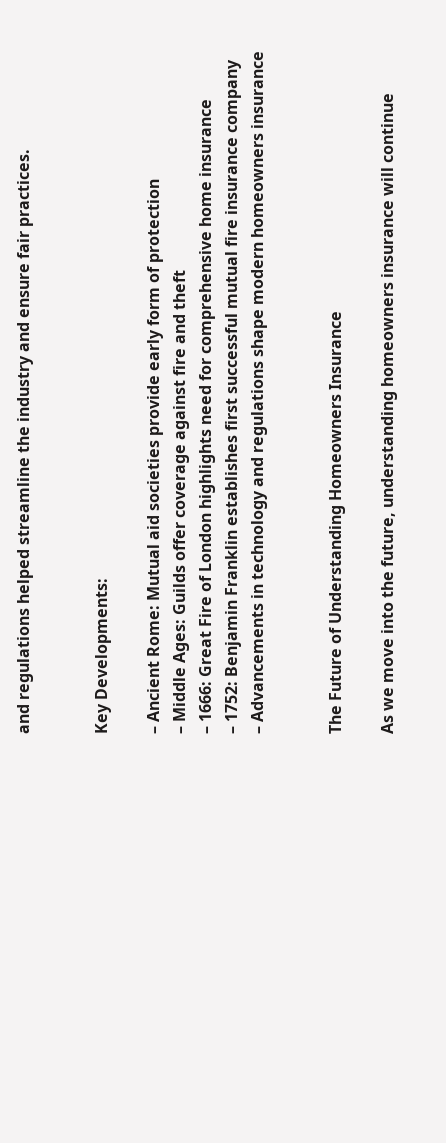and regulations helped streamline the industry and ensure fair practices.


Key Developments:

– Ancient Rome: Mutual aid societies provide early form of protection
– Middle Ages: Guilds offer coverage against fire and theft
– 1666: Great Fire of London highlights need for comprehensive home insurance
– 1752: Benjamin Franklin establishes first successful mutual fire insurance company
– Advancements in technology and regulations shape modern homeowners insurance


The Future of Understanding Homeowners Insurance

As we move into the future, understanding homeowners insurance will continue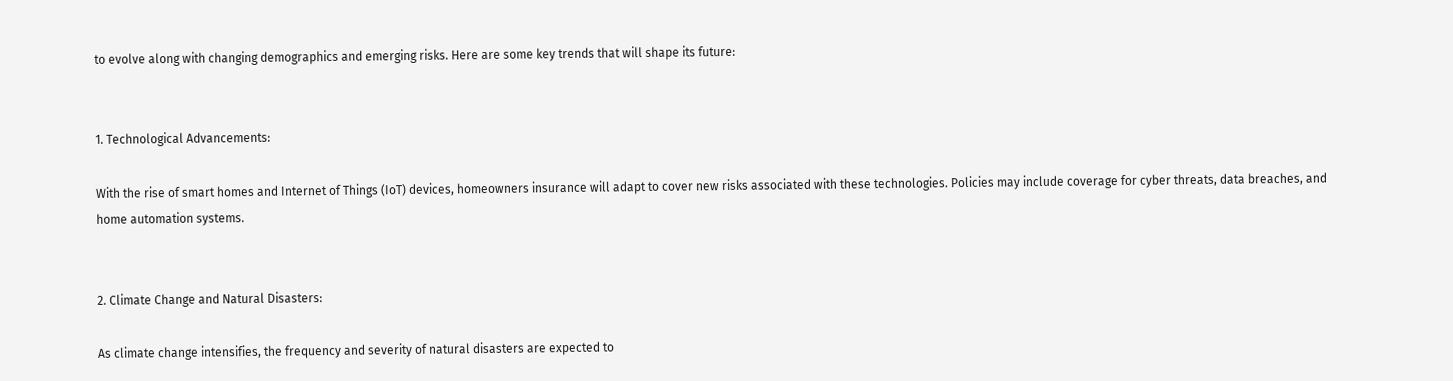to evolve along with changing demographics and emerging risks. Here are some key trends that will shape its future:


1. Technological Advancements:

With the rise of smart homes and Internet of Things (IoT) devices, homeowners insurance will adapt to cover new risks associated with these technologies. Policies may include coverage for cyber threats, data breaches, and home automation systems.


2. Climate Change and Natural Disasters:

As climate change intensifies, the frequency and severity of natural disasters are expected to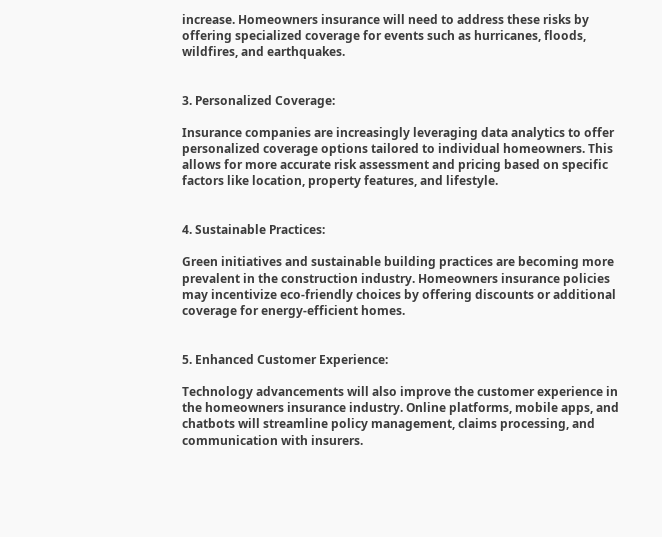increase. Homeowners insurance will need to address these risks by offering specialized coverage for events such as hurricanes, floods, wildfires, and earthquakes.


3. Personalized Coverage:

Insurance companies are increasingly leveraging data analytics to offer personalized coverage options tailored to individual homeowners. This allows for more accurate risk assessment and pricing based on specific factors like location, property features, and lifestyle.


4. Sustainable Practices:

Green initiatives and sustainable building practices are becoming more prevalent in the construction industry. Homeowners insurance policies may incentivize eco-friendly choices by offering discounts or additional coverage for energy-efficient homes.


5. Enhanced Customer Experience:

Technology advancements will also improve the customer experience in the homeowners insurance industry. Online platforms, mobile apps, and chatbots will streamline policy management, claims processing, and communication with insurers.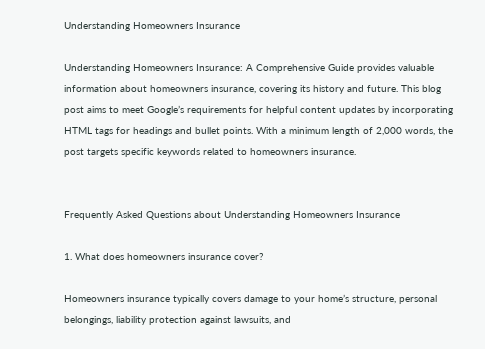Understanding Homeowners Insurance

Understanding Homeowners Insurance: A Comprehensive Guide provides valuable information about homeowners insurance, covering its history and future. This blog post aims to meet Google’s requirements for helpful content updates by incorporating HTML tags for headings and bullet points. With a minimum length of 2,000 words, the post targets specific keywords related to homeowners insurance.


Frequently Asked Questions about Understanding Homeowners Insurance

1. What does homeowners insurance cover?

Homeowners insurance typically covers damage to your home’s structure, personal belongings, liability protection against lawsuits, and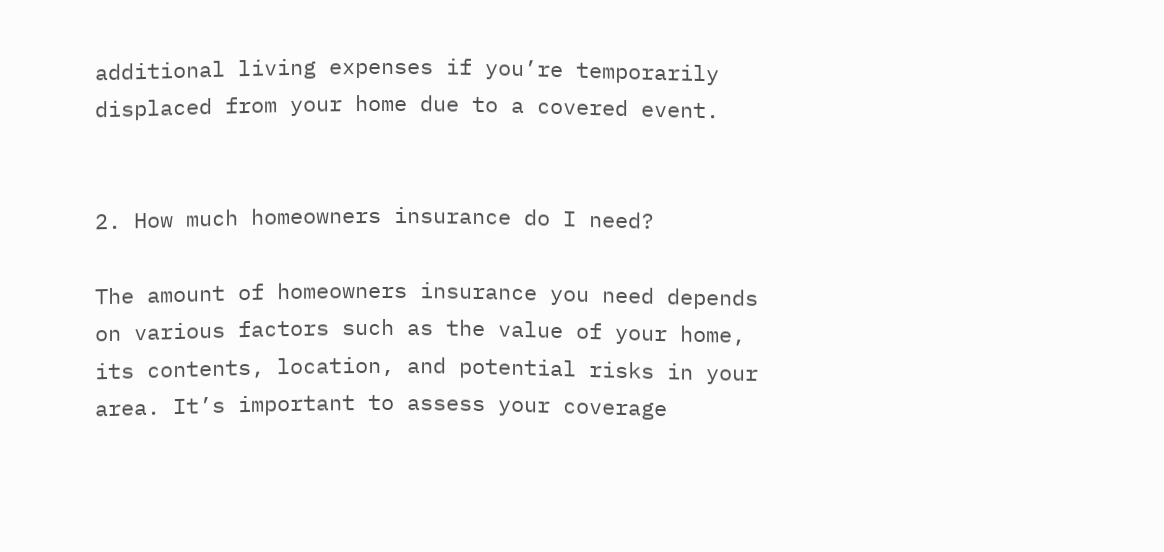additional living expenses if you’re temporarily displaced from your home due to a covered event.


2. How much homeowners insurance do I need?

The amount of homeowners insurance you need depends on various factors such as the value of your home, its contents, location, and potential risks in your area. It’s important to assess your coverage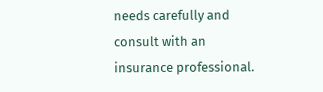needs carefully and consult with an insurance professional.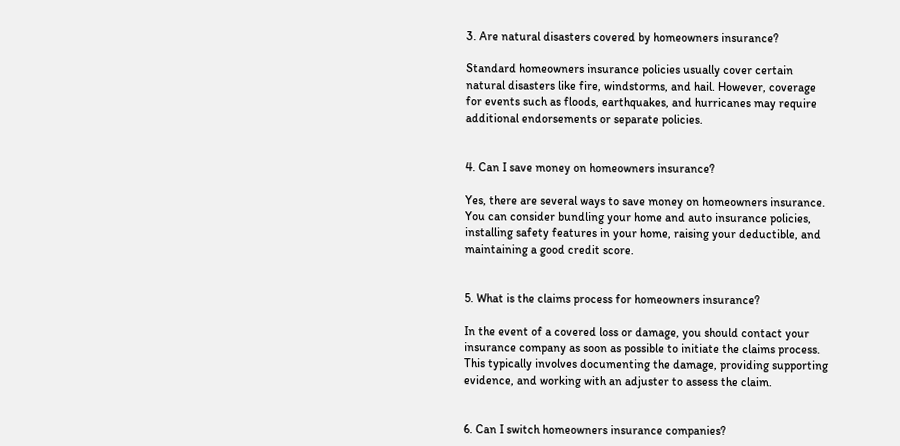3. Are natural disasters covered by homeowners insurance?

Standard homeowners insurance policies usually cover certain natural disasters like fire, windstorms, and hail. However, coverage for events such as floods, earthquakes, and hurricanes may require additional endorsements or separate policies.


4. Can I save money on homeowners insurance?

Yes, there are several ways to save money on homeowners insurance. You can consider bundling your home and auto insurance policies, installing safety features in your home, raising your deductible, and maintaining a good credit score.


5. What is the claims process for homeowners insurance?

In the event of a covered loss or damage, you should contact your insurance company as soon as possible to initiate the claims process. This typically involves documenting the damage, providing supporting evidence, and working with an adjuster to assess the claim.


6. Can I switch homeowners insurance companies?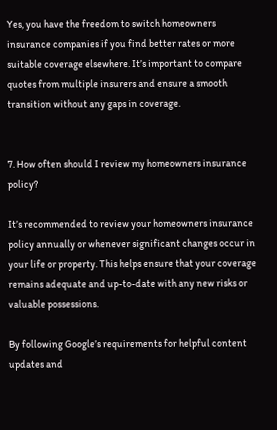Yes, you have the freedom to switch homeowners insurance companies if you find better rates or more suitable coverage elsewhere. It’s important to compare quotes from multiple insurers and ensure a smooth transition without any gaps in coverage.


7. How often should I review my homeowners insurance policy?

It’s recommended to review your homeowners insurance policy annually or whenever significant changes occur in your life or property. This helps ensure that your coverage remains adequate and up-to-date with any new risks or valuable possessions.

By following Google’s requirements for helpful content updates and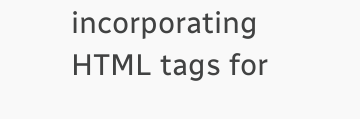incorporating HTML tags for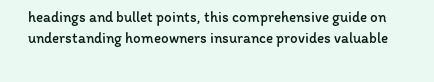headings and bullet points, this comprehensive guide on understanding homeowners insurance provides valuable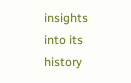insights into its history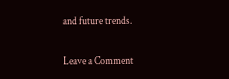and future trends.

Leave a Comment